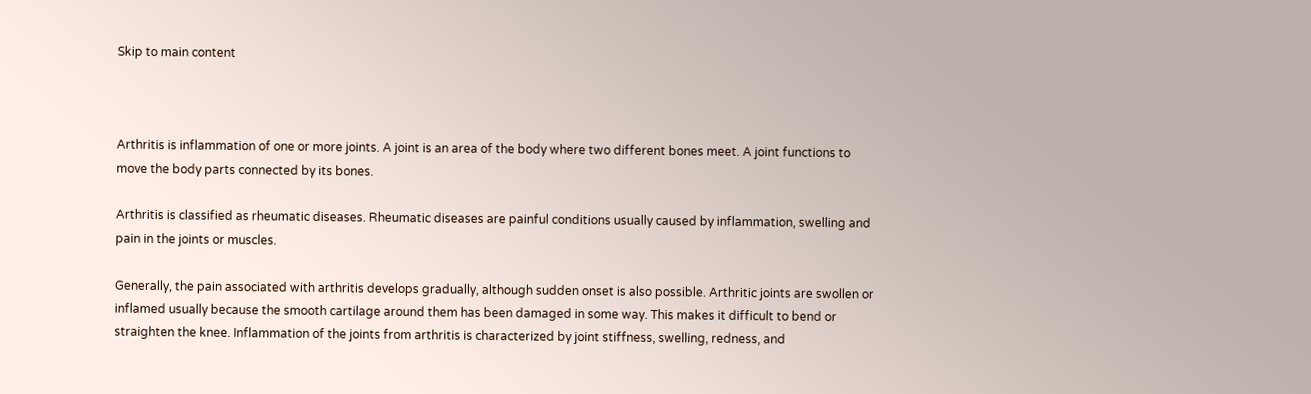Skip to main content



Arthritis is inflammation of one or more joints. A joint is an area of the body where two different bones meet. A joint functions to move the body parts connected by its bones.

Arthritis is classified as rheumatic diseases. Rheumatic diseases are painful conditions usually caused by inflammation, swelling and pain in the joints or muscles.

Generally, the pain associated with arthritis develops gradually, although sudden onset is also possible. Arthritic joints are swollen or inflamed usually because the smooth cartilage around them has been damaged in some way. This makes it difficult to bend or straighten the knee. Inflammation of the joints from arthritis is characterized by joint stiffness, swelling, redness, and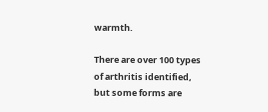warmth.

There are over 100 types of arthritis identified, but some forms are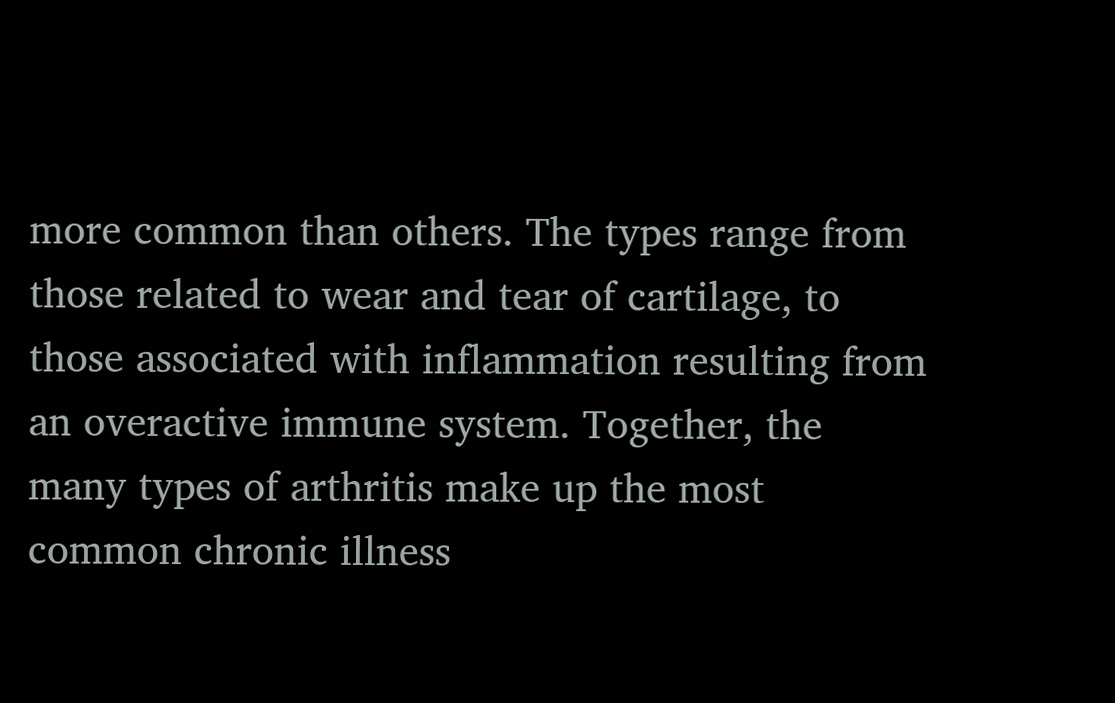more common than others. The types range from those related to wear and tear of cartilage, to those associated with inflammation resulting from an overactive immune system. Together, the many types of arthritis make up the most common chronic illness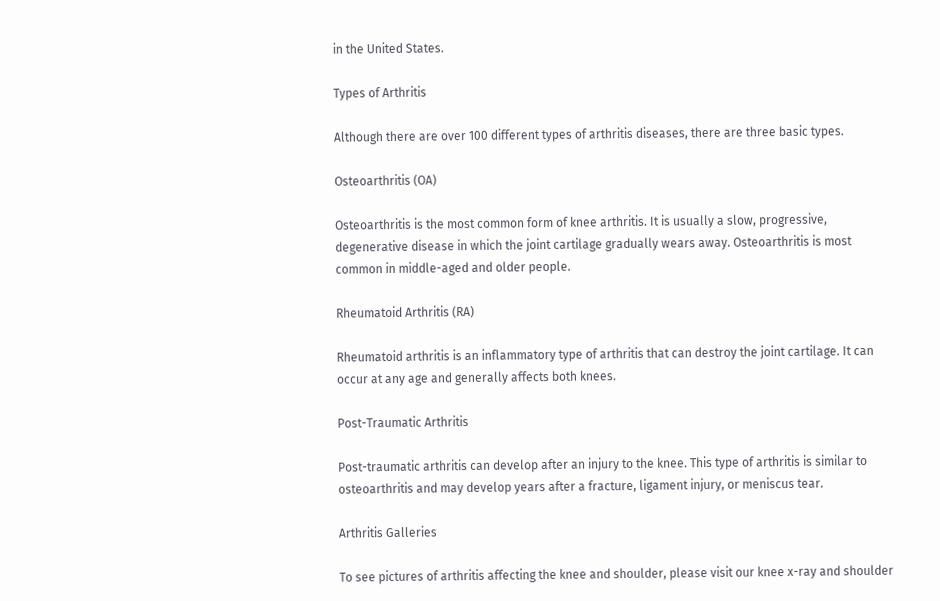in the United States.

Types of Arthritis

Although there are over 100 different types of arthritis diseases, there are three basic types.

Osteoarthritis (OA)

Osteoarthritis is the most common form of knee arthritis. It is usually a slow, progressive, degenerative disease in which the joint cartilage gradually wears away. Osteoarthritis is most common in middle-aged and older people.

Rheumatoid Arthritis (RA)

Rheumatoid arthritis is an inflammatory type of arthritis that can destroy the joint cartilage. It can occur at any age and generally affects both knees.

Post-Traumatic Arthritis

Post-traumatic arthritis can develop after an injury to the knee. This type of arthritis is similar to osteoarthritis and may develop years after a fracture, ligament injury, or meniscus tear.

Arthritis Galleries

To see pictures of arthritis affecting the knee and shoulder, please visit our knee x-ray and shoulder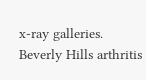x-ray galleries.
Beverly Hills arthritis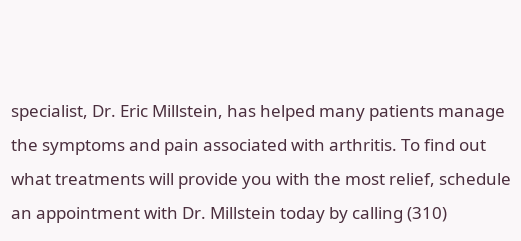specialist, Dr. Eric Millstein, has helped many patients manage the symptoms and pain associated with arthritis. To find out what treatments will provide you with the most relief, schedule an appointment with Dr. Millstein today by calling (310)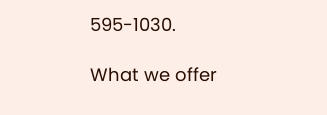595-1030.

What we offer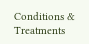Conditions & Treatments